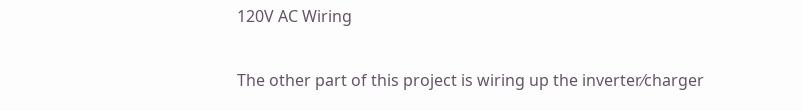120V AC Wiring

The other part of this project is wiring up the inverter⁄charger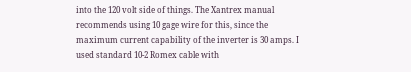into the 120 volt side of things. The Xantrex manual recommends using 10 gage wire for this, since the maximum current capability of the inverter is 30 amps. I used standard 10-2 Romex cable with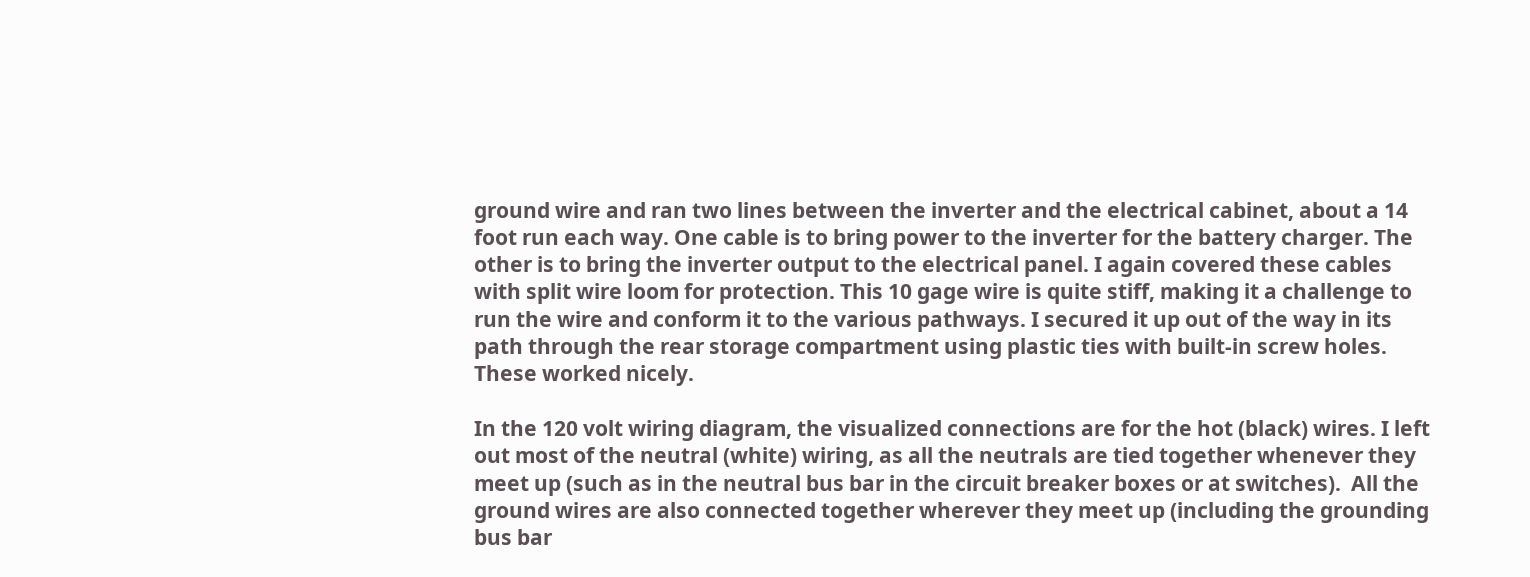ground wire and ran two lines between the inverter and the electrical cabinet, about a 14 foot run each way. One cable is to bring power to the inverter for the battery charger. The other is to bring the inverter output to the electrical panel. I again covered these cables with split wire loom for protection. This 10 gage wire is quite stiff, making it a challenge to run the wire and conform it to the various pathways. I secured it up out of the way in its path through the rear storage compartment using plastic ties with built-in screw holes. These worked nicely.

In the 120 volt wiring diagram, the visualized connections are for the hot (black) wires. I left out most of the neutral (white) wiring, as all the neutrals are tied together whenever they meet up (such as in the neutral bus bar in the circuit breaker boxes or at switches).  All the ground wires are also connected together wherever they meet up (including the grounding bus bar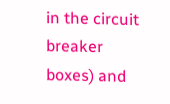in the circuit breaker boxes) and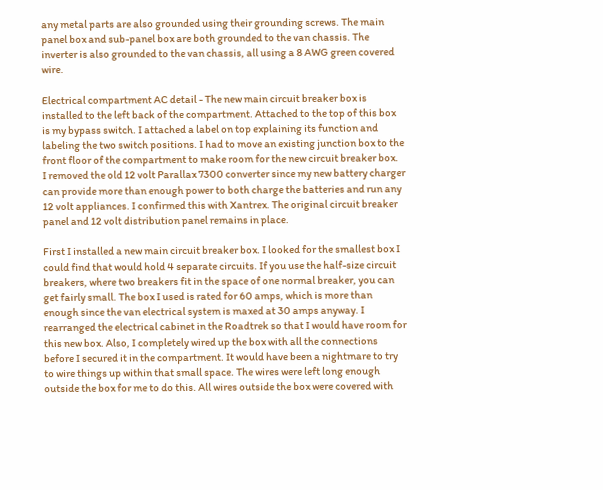any metal parts are also grounded using their grounding screws. The main panel box and sub-panel box are both grounded to the van chassis. The inverter is also grounded to the van chassis, all using a 8 AWG green covered wire.

Electrical compartment AC detail - The new main circuit breaker box is installed to the left back of the compartment. Attached to the top of this box is my bypass switch. I attached a label on top explaining its function and labeling the two switch positions. I had to move an existing junction box to the front floor of the compartment to make room for the new circuit breaker box.  I removed the old 12 volt Parallax 7300 converter since my new battery charger can provide more than enough power to both charge the batteries and run any 12 volt appliances. I confirmed this with Xantrex. The original circuit breaker panel and 12 volt distribution panel remains in place.

First I installed a new main circuit breaker box. I looked for the smallest box I could find that would hold 4 separate circuits. If you use the half-size circuit breakers, where two breakers fit in the space of one normal breaker, you can get fairly small. The box I used is rated for 60 amps, which is more than enough since the van electrical system is maxed at 30 amps anyway. I rearranged the electrical cabinet in the Roadtrek so that I would have room for this new box. Also, I completely wired up the box with all the connections before I secured it in the compartment. It would have been a nightmare to try to wire things up within that small space. The wires were left long enough outside the box for me to do this. All wires outside the box were covered with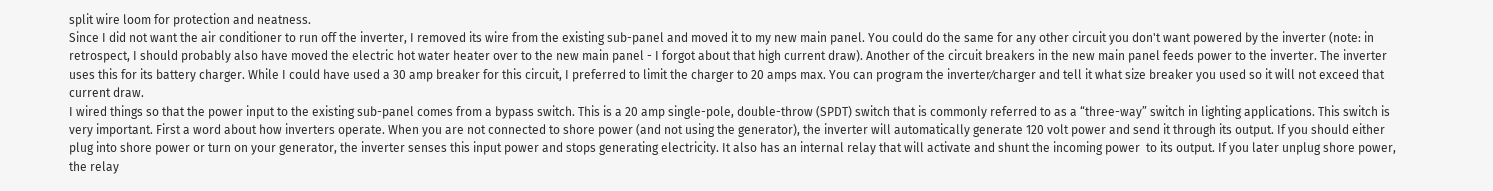split wire loom for protection and neatness.
Since I did not want the air conditioner to run off the inverter, I removed its wire from the existing sub-panel and moved it to my new main panel. You could do the same for any other circuit you don't want powered by the inverter (note: in retrospect, I should probably also have moved the electric hot water heater over to the new main panel - I forgot about that high current draw). Another of the circuit breakers in the new main panel feeds power to the inverter. The inverter uses this for its battery charger. While I could have used a 30 amp breaker for this circuit, I preferred to limit the charger to 20 amps max. You can program the inverter⁄charger and tell it what size breaker you used so it will not exceed that current draw.
I wired things so that the power input to the existing sub-panel comes from a bypass switch. This is a 20 amp single-pole, double-throw (SPDT) switch that is commonly referred to as a “three-way” switch in lighting applications. This switch is very important. First a word about how inverters operate. When you are not connected to shore power (and not using the generator), the inverter will automatically generate 120 volt power and send it through its output. If you should either plug into shore power or turn on your generator, the inverter senses this input power and stops generating electricity. It also has an internal relay that will activate and shunt the incoming power  to its output. If you later unplug shore power, the relay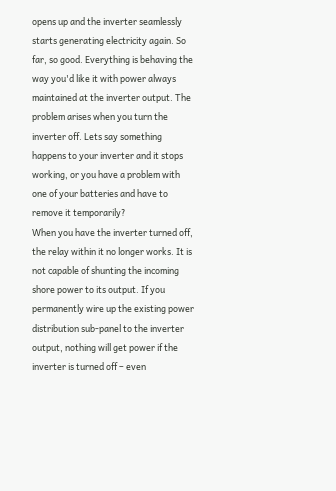opens up and the inverter seamlessly starts generating electricity again. So far, so good. Everything is behaving the way you'd like it with power always maintained at the inverter output. The problem arises when you turn the inverter off. Lets say something happens to your inverter and it stops working, or you have a problem with one of your batteries and have to remove it temporarily?
When you have the inverter turned off, the relay within it no longer works. It is not capable of shunting the incoming shore power to its output. If you permanently wire up the existing power distribution sub-panel to the inverter output, nothing will get power if the inverter is turned off – even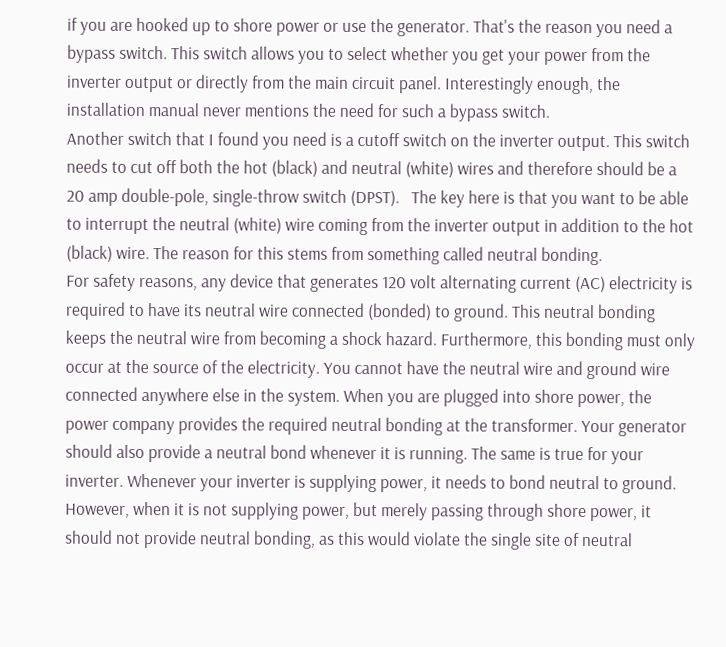if you are hooked up to shore power or use the generator. That's the reason you need a bypass switch. This switch allows you to select whether you get your power from the inverter output or directly from the main circuit panel. Interestingly enough, the installation manual never mentions the need for such a bypass switch.
Another switch that I found you need is a cutoff switch on the inverter output. This switch needs to cut off both the hot (black) and neutral (white) wires and therefore should be a 20 amp double-pole, single-throw switch (DPST).   The key here is that you want to be able to interrupt the neutral (white) wire coming from the inverter output in addition to the hot (black) wire. The reason for this stems from something called neutral bonding.
For safety reasons, any device that generates 120 volt alternating current (AC) electricity is required to have its neutral wire connected (bonded) to ground. This neutral bonding keeps the neutral wire from becoming a shock hazard. Furthermore, this bonding must only occur at the source of the electricity. You cannot have the neutral wire and ground wire connected anywhere else in the system. When you are plugged into shore power, the power company provides the required neutral bonding at the transformer. Your generator should also provide a neutral bond whenever it is running. The same is true for your inverter. Whenever your inverter is supplying power, it needs to bond neutral to ground. However, when it is not supplying power, but merely passing through shore power, it should not provide neutral bonding, as this would violate the single site of neutral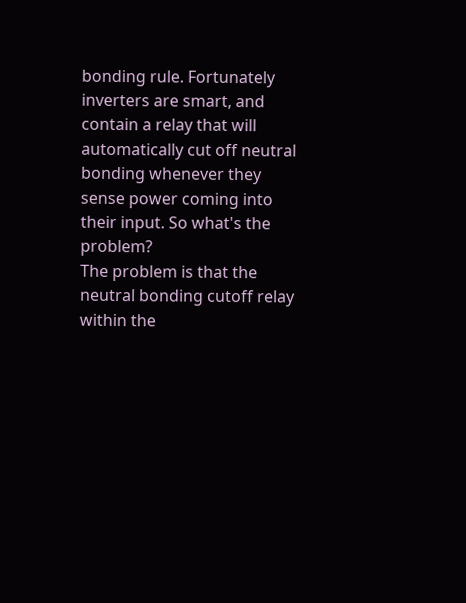bonding rule. Fortunately inverters are smart, and contain a relay that will automatically cut off neutral bonding whenever they sense power coming into their input. So what's the problem?
The problem is that the neutral bonding cutoff relay within the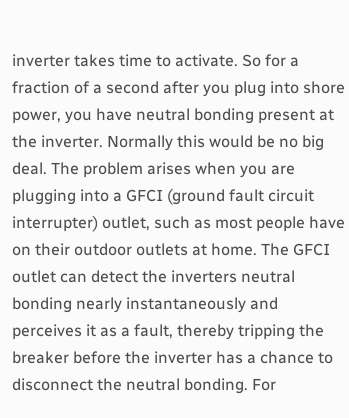inverter takes time to activate. So for a fraction of a second after you plug into shore power, you have neutral bonding present at the inverter. Normally this would be no big deal. The problem arises when you are plugging into a GFCI (ground fault circuit interrupter) outlet, such as most people have on their outdoor outlets at home. The GFCI outlet can detect the inverters neutral bonding nearly instantaneously and perceives it as a fault, thereby tripping the breaker before the inverter has a chance to disconnect the neutral bonding. For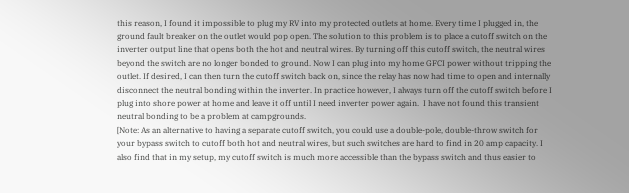this reason, I found it impossible to plug my RV into my protected outlets at home. Every time I plugged in, the ground fault breaker on the outlet would pop open. The solution to this problem is to place a cutoff switch on the inverter output line that opens both the hot and neutral wires. By turning off this cutoff switch, the neutral wires beyond the switch are no longer bonded to ground. Now I can plug into my home GFCI power without tripping the outlet. If desired, I can then turn the cutoff switch back on, since the relay has now had time to open and internally disconnect the neutral bonding within the inverter. In practice however, I always turn off the cutoff switch before I plug into shore power at home and leave it off until I need inverter power again.  I have not found this transient neutral bonding to be a problem at campgrounds.
[Note: As an alternative to having a separate cutoff switch, you could use a double-pole, double-throw switch for your bypass switch to cutoff both hot and neutral wires, but such switches are hard to find in 20 amp capacity. I also find that in my setup, my cutoff switch is much more accessible than the bypass switch and thus easier to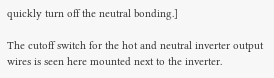quickly turn off the neutral bonding.]

The cutoff switch for the hot and neutral inverter output wires is seen here mounted next to the inverter.